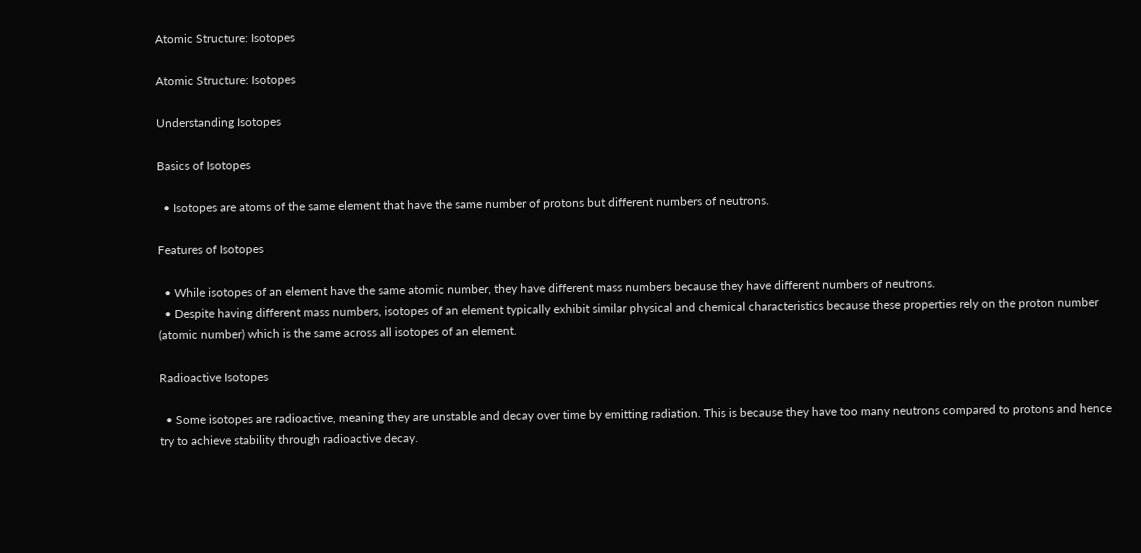Atomic Structure: Isotopes

Atomic Structure: Isotopes

Understanding Isotopes

Basics of Isotopes

  • Isotopes are atoms of the same element that have the same number of protons but different numbers of neutrons.

Features of Isotopes

  • While isotopes of an element have the same atomic number, they have different mass numbers because they have different numbers of neutrons.
  • Despite having different mass numbers, isotopes of an element typically exhibit similar physical and chemical characteristics because these properties rely on the proton number (atomic number) which is the same across all isotopes of an element.

Radioactive Isotopes

  • Some isotopes are radioactive, meaning they are unstable and decay over time by emitting radiation. This is because they have too many neutrons compared to protons and hence try to achieve stability through radioactive decay.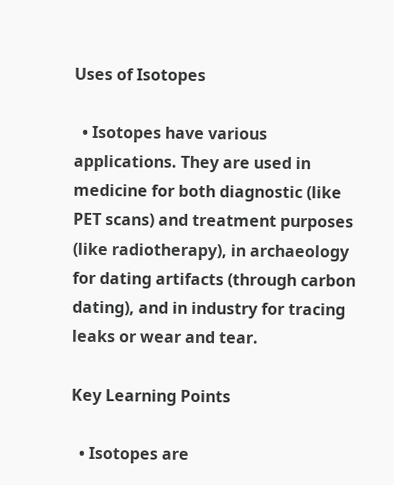Uses of Isotopes

  • Isotopes have various applications. They are used in medicine for both diagnostic (like PET scans) and treatment purposes (like radiotherapy), in archaeology for dating artifacts (through carbon dating), and in industry for tracing leaks or wear and tear.

Key Learning Points

  • Isotopes are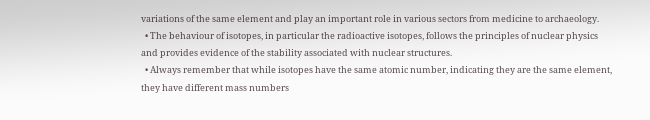variations of the same element and play an important role in various sectors from medicine to archaeology.
  • The behaviour of isotopes, in particular the radioactive isotopes, follows the principles of nuclear physics and provides evidence of the stability associated with nuclear structures.
  • Always remember that while isotopes have the same atomic number, indicating they are the same element, they have different mass numbers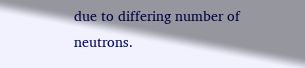due to differing number of neutrons.